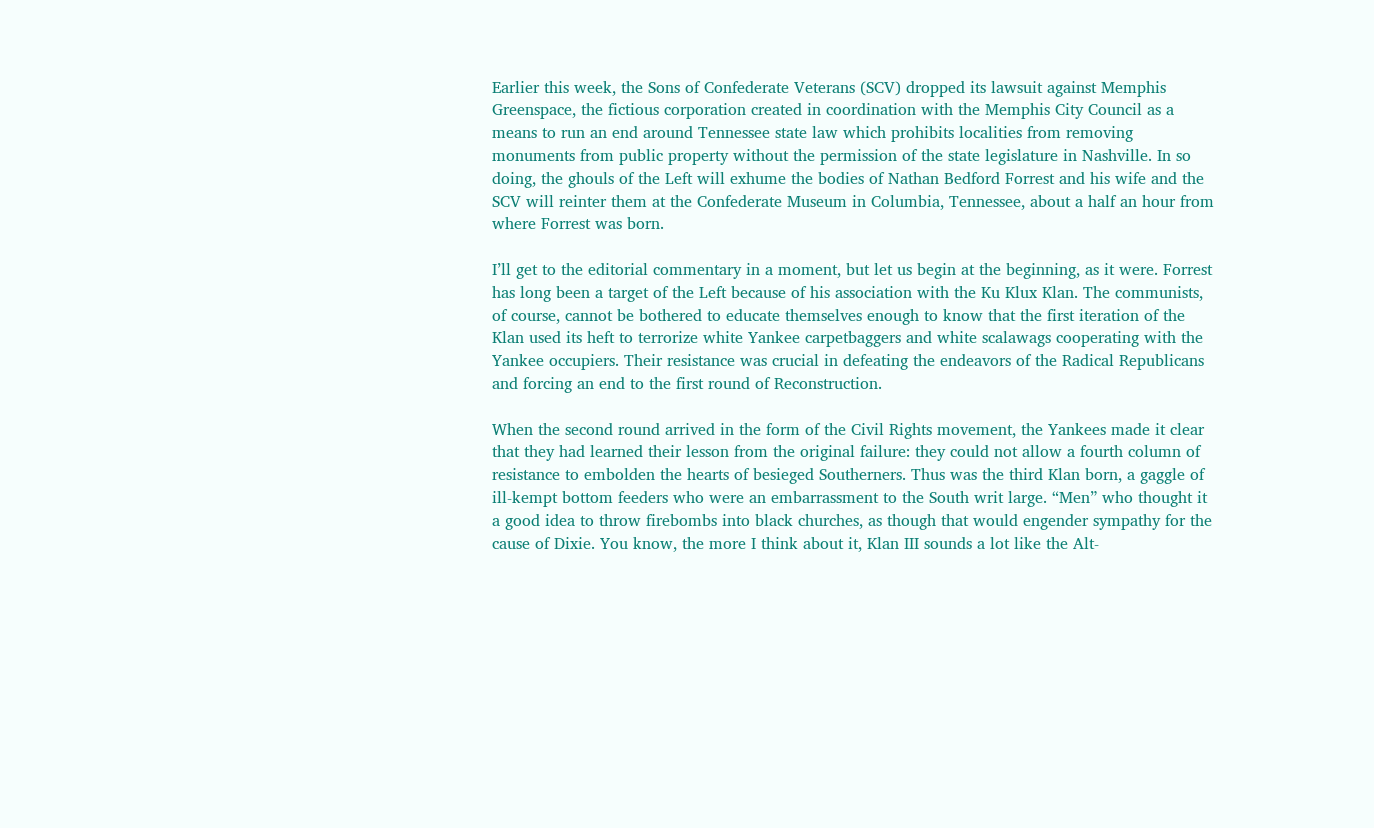Earlier this week, the Sons of Confederate Veterans (SCV) dropped its lawsuit against Memphis Greenspace, the fictious corporation created in coordination with the Memphis City Council as a means to run an end around Tennessee state law which prohibits localities from removing monuments from public property without the permission of the state legislature in Nashville. In so doing, the ghouls of the Left will exhume the bodies of Nathan Bedford Forrest and his wife and the SCV will reinter them at the Confederate Museum in Columbia, Tennessee, about a half an hour from where Forrest was born.

I’ll get to the editorial commentary in a moment, but let us begin at the beginning, as it were. Forrest has long been a target of the Left because of his association with the Ku Klux Klan. The communists, of course, cannot be bothered to educate themselves enough to know that the first iteration of the Klan used its heft to terrorize white Yankee carpetbaggers and white scalawags cooperating with the Yankee occupiers. Their resistance was crucial in defeating the endeavors of the Radical Republicans and forcing an end to the first round of Reconstruction.

When the second round arrived in the form of the Civil Rights movement, the Yankees made it clear that they had learned their lesson from the original failure: they could not allow a fourth column of resistance to embolden the hearts of besieged Southerners. Thus was the third Klan born, a gaggle of ill-kempt bottom feeders who were an embarrassment to the South writ large. “Men” who thought it a good idea to throw firebombs into black churches, as though that would engender sympathy for the cause of Dixie. You know, the more I think about it, Klan III sounds a lot like the Alt-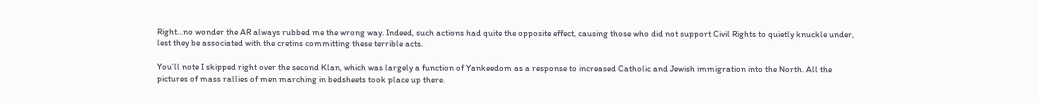Right…no wonder the AR always rubbed me the wrong way. Indeed, such actions had quite the opposite effect, causing those who did not support Civil Rights to quietly knuckle under, lest they be associated with the cretins committing these terrible acts.

You’ll note I skipped right over the second Klan, which was largely a function of Yankeedom as a response to increased Catholic and Jewish immigration into the North. All the pictures of mass rallies of men marching in bedsheets took place up there.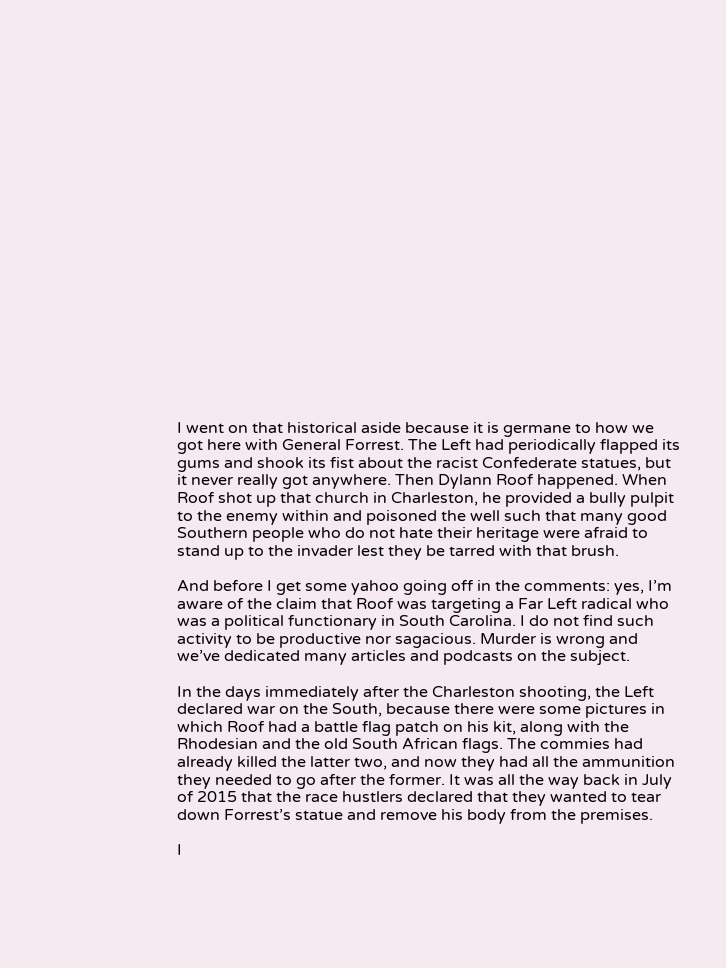I went on that historical aside because it is germane to how we got here with General Forrest. The Left had periodically flapped its gums and shook its fist about the racist Confederate statues, but it never really got anywhere. Then Dylann Roof happened. When Roof shot up that church in Charleston, he provided a bully pulpit to the enemy within and poisoned the well such that many good Southern people who do not hate their heritage were afraid to stand up to the invader lest they be tarred with that brush.

And before I get some yahoo going off in the comments: yes, I’m aware of the claim that Roof was targeting a Far Left radical who was a political functionary in South Carolina. I do not find such activity to be productive nor sagacious. Murder is wrong and we’ve dedicated many articles and podcasts on the subject.

In the days immediately after the Charleston shooting, the Left declared war on the South, because there were some pictures in which Roof had a battle flag patch on his kit, along with the Rhodesian and the old South African flags. The commies had already killed the latter two, and now they had all the ammunition they needed to go after the former. It was all the way back in July of 2015 that the race hustlers declared that they wanted to tear down Forrest’s statue and remove his body from the premises.

I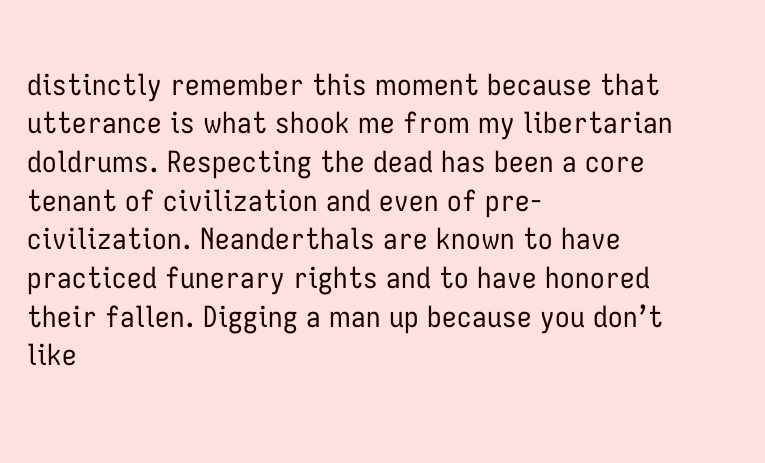distinctly remember this moment because that utterance is what shook me from my libertarian doldrums. Respecting the dead has been a core tenant of civilization and even of pre-civilization. Neanderthals are known to have practiced funerary rights and to have honored their fallen. Digging a man up because you don’t like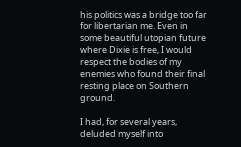his politics was a bridge too far for libertarian me. Even in some beautiful utopian future where Dixie is free, I would respect the bodies of my enemies who found their final resting place on Southern ground.

I had, for several years, deluded myself into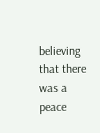believing that there was a peace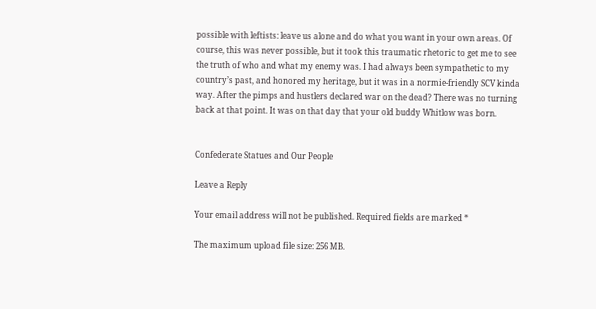possible with leftists: leave us alone and do what you want in your own areas. Of course, this was never possible, but it took this traumatic rhetoric to get me to see the truth of who and what my enemy was. I had always been sympathetic to my country’s past, and honored my heritage, but it was in a normie-friendly SCV kinda way. After the pimps and hustlers declared war on the dead? There was no turning back at that point. It was on that day that your old buddy Whitlow was born.


Confederate Statues and Our People

Leave a Reply

Your email address will not be published. Required fields are marked *

The maximum upload file size: 256 MB.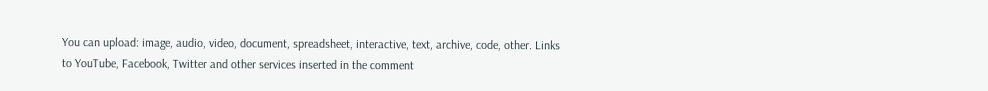You can upload: image, audio, video, document, spreadsheet, interactive, text, archive, code, other. Links to YouTube, Facebook, Twitter and other services inserted in the comment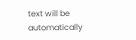text will be automatically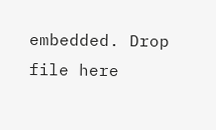embedded. Drop file here